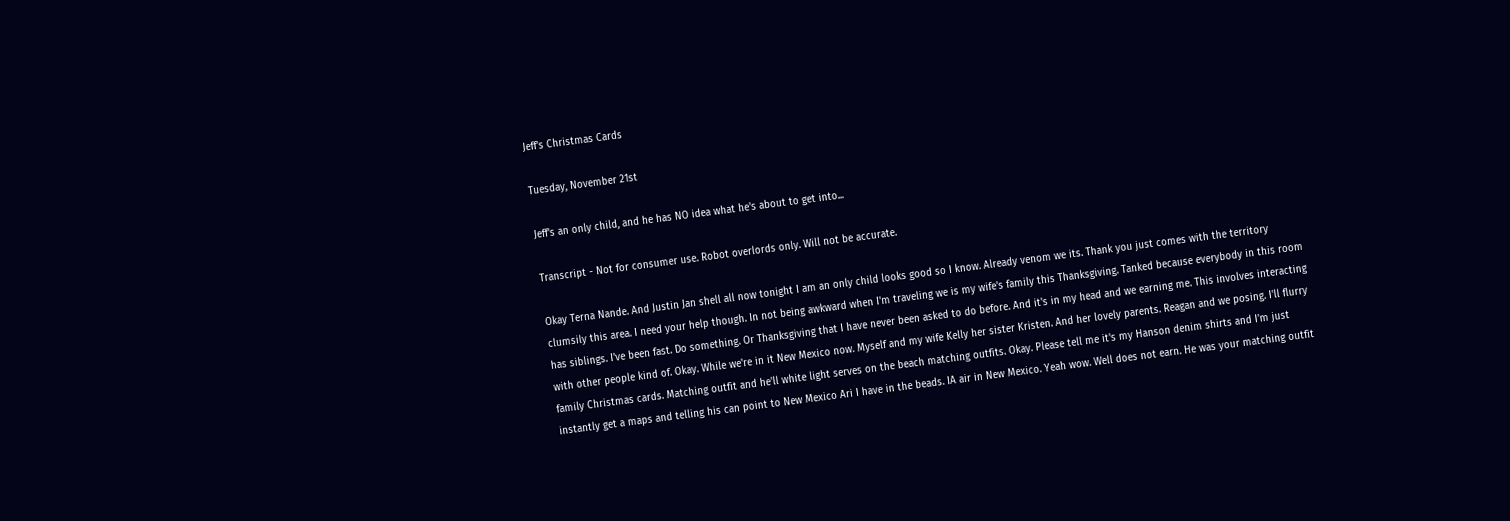Jeff's Christmas Cards

Tuesday, November 21st

Jeff's an only child, and he has NO idea what he's about to get into...

Transcript - Not for consumer use. Robot overlords only. Will not be accurate.

Okay Terna Nande. And Justin Jan shell all now tonight I am an only child looks good so I know. Already venom we its. Thank you just comes with the territory clumsily this area. I need your help though. In not being awkward when I'm traveling we is my wife's family this Thanksgiving. Tanked because everybody in this room has siblings. I've been fast. Do something. Or Thanksgiving that I have never been asked to do before. And it's in my head and we earning me. This involves interacting with other people kind of. Okay. While we're in it New Mexico now. Myself and my wife Kelly her sister Kristen. And her lovely parents. Reagan and we posing. I'll flurry family Christmas cards. Matching outfit and he'll white light serves on the beach matching outfits. Okay. Please tell me it's my Hanson denim shirts and I'm just instantly get a maps and telling his can point to New Mexico Ari I have in the beads. IA air in New Mexico. Yeah wow. Well does not earn. He was your matching outfit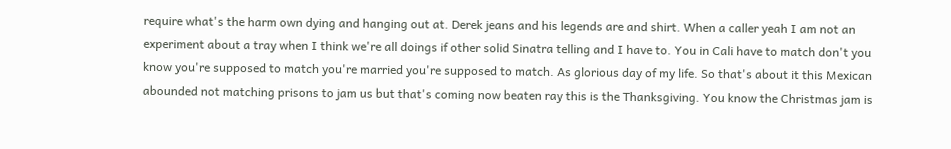require what's the harm own dying and hanging out at. Derek jeans and his legends are and shirt. When a caller yeah I am not an experiment about a tray when I think we're all doings if other solid Sinatra telling and I have to. You in Cali have to match don't you know you're supposed to match you're married you're supposed to match. As glorious day of my life. So that's about it this Mexican abounded not matching prisons to jam us but that's coming now beaten ray this is the Thanksgiving. You know the Christmas jam is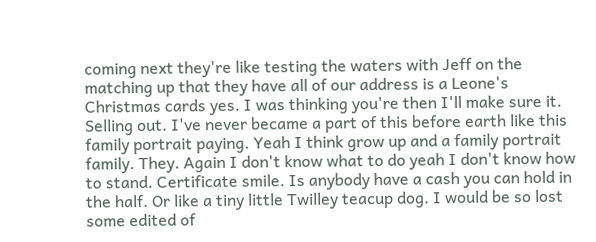coming next they're like testing the waters with Jeff on the matching up that they have all of our address is a Leone's Christmas cards yes. I was thinking you're then I'll make sure it. Selling out. I've never became a part of this before earth like this family portrait paying. Yeah I think grow up and a family portrait family. They. Again I don't know what to do yeah I don't know how to stand. Certificate smile. Is anybody have a cash you can hold in the half. Or like a tiny little Twilley teacup dog. I would be so lost some edited of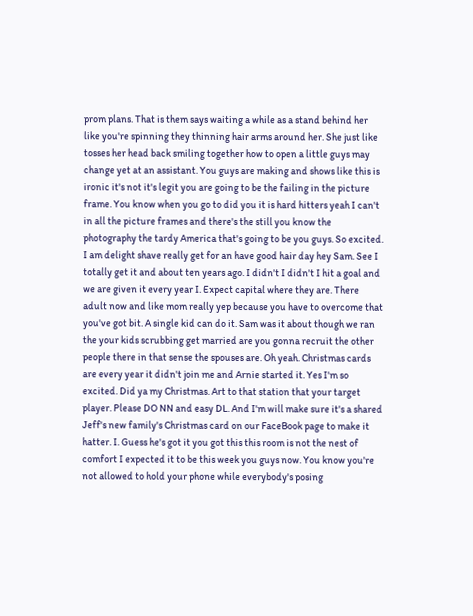prom plans. That is them says waiting a while as a stand behind her like you're spinning they thinning hair arms around her. She just like tosses her head back smiling together how to open a little guys may change yet at an assistant. You guys are making and shows like this is ironic it's not it's legit you are going to be the failing in the picture frame. You know when you go to did you it is hard hitters yeah I can't in all the picture frames and there's the still you know the photography the tardy America that's going to be you guys. So excited. I am delight shave really get for an have good hair day hey Sam. See I totally get it and about ten years ago. I didn't I didn't I hit a goal and we are given it every year I. Expect capital where they are. There adult now and like mom really yep because you have to overcome that you've got bit. A single kid can do it. Sam was it about though we ran the your kids scrubbing get married are you gonna recruit the other people there in that sense the spouses are. Oh yeah. Christmas cards are every year it didn't join me and Arnie started it. Yes I'm so excited. Did ya my Christmas. Art to that station that your target player. Please DO NN and easy DL. And I'm will make sure it's a shared Jeff's new family's Christmas card on our FaceBook page to make it hatter. I. Guess he's got it you got this this room is not the nest of comfort I expected it to be this week you guys now. You know you're not allowed to hold your phone while everybody's posing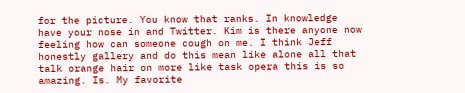for the picture. You know that ranks. In knowledge have your nose in and Twitter. Kim is there anyone now feeling how can someone cough on me. I think Jeff honestly gallery and do this mean like alone all that talk orange hair on more like task opera this is so amazing. Is. My favorite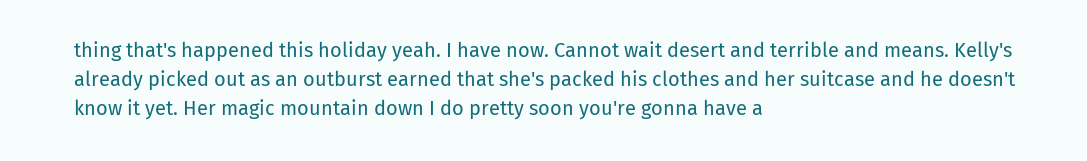thing that's happened this holiday yeah. I have now. Cannot wait desert and terrible and means. Kelly's already picked out as an outburst earned that she's packed his clothes and her suitcase and he doesn't know it yet. Her magic mountain down I do pretty soon you're gonna have a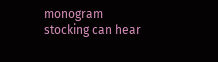monogram stocking can hear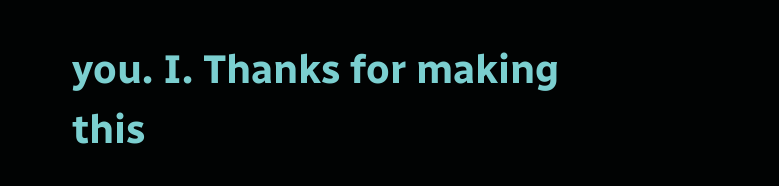you. I. Thanks for making this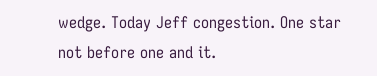wedge. Today Jeff congestion. One star not before one and it.